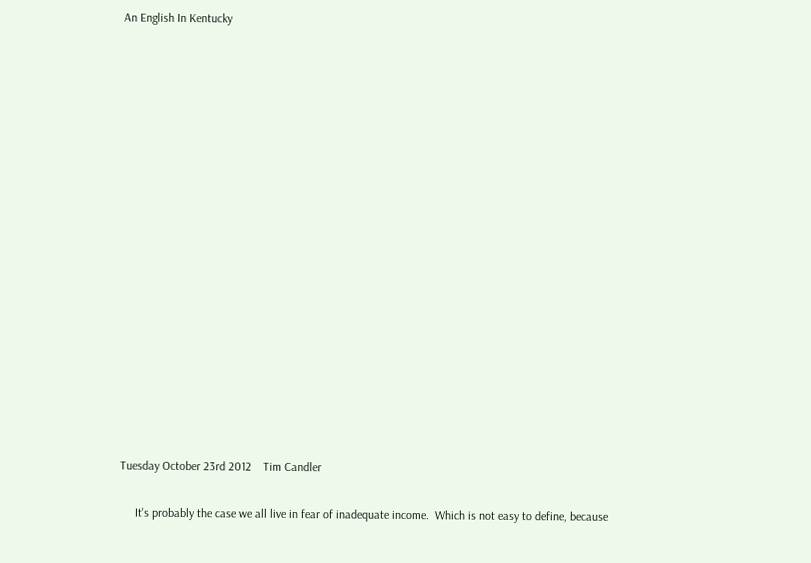An English In Kentucky


















Tuesday October 23rd 2012    Tim Candler

     It's probably the case we all live in fear of inadequate income.  Which is not easy to define, because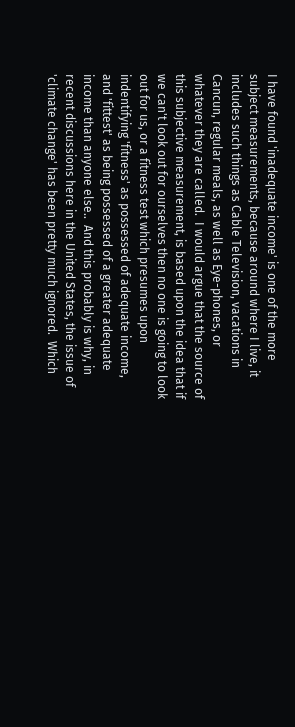I have found 'inadequate income' is one of the more subject measurements, because around where I live, it includes such things as Cable Television, vacations in Cancun, regular meals, as well as Eye-phones, or whatever they are called.  I would argue that the source of this subjective measurement, is based upon the idea that if  we can't look out for ourselves then no one is going to look out for us, or a fitness test which presumes upon indentifying 'fitness' as possessed of adequate income, and 'fittest' as being possessed of a greater adequate income than anyone else..  And this probably is why, in recent discussions here in the United States, the issue of 'climate change' has been pretty much ignored.  Which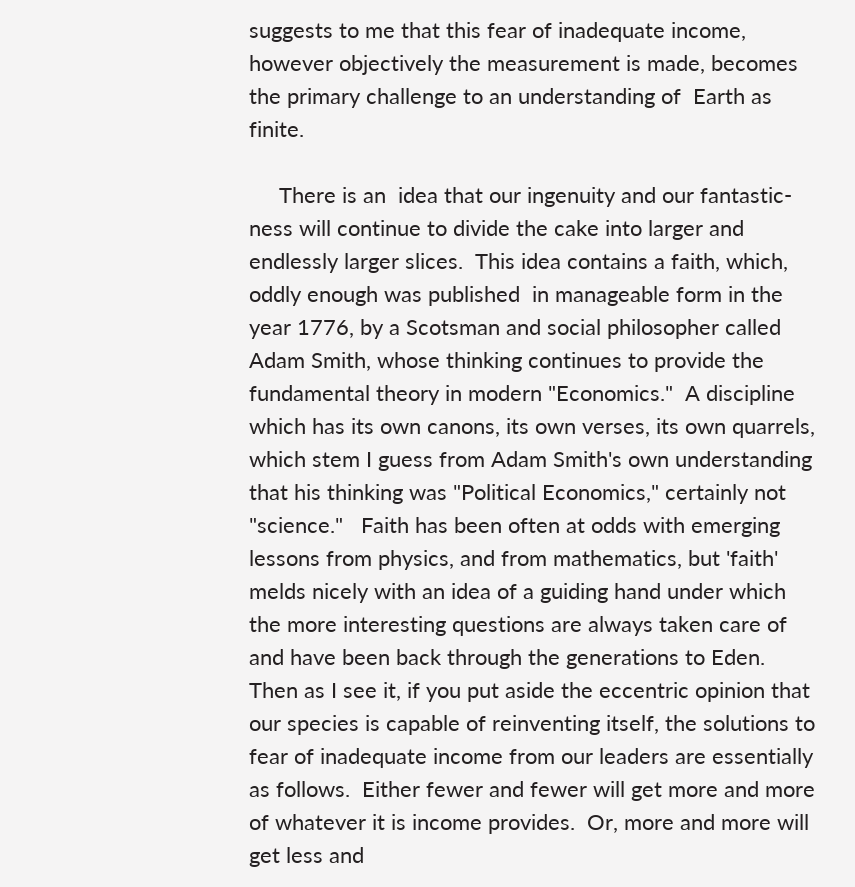suggests to me that this fear of inadequate income, however objectively the measurement is made, becomes the primary challenge to an understanding of  Earth as finite.

     There is an  idea that our ingenuity and our fantastic-ness will continue to divide the cake into larger and endlessly larger slices.  This idea contains a faith, which, oddly enough was published  in manageable form in the year 1776, by a Scotsman and social philosopher called Adam Smith, whose thinking continues to provide the fundamental theory in modern "Economics."  A discipline which has its own canons, its own verses, its own quarrels, which stem I guess from Adam Smith's own understanding that his thinking was "Political Economics," certainly not "science."   Faith has been often at odds with emerging lessons from physics, and from mathematics, but 'faith' melds nicely with an idea of a guiding hand under which the more interesting questions are always taken care of and have been back through the generations to Eden.  Then as I see it, if you put aside the eccentric opinion that our species is capable of reinventing itself, the solutions to fear of inadequate income from our leaders are essentially as follows.  Either fewer and fewer will get more and more of whatever it is income provides.  Or, more and more will get less and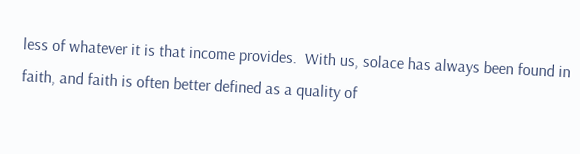less of whatever it is that income provides.  With us, solace has always been found in faith, and faith is often better defined as a quality of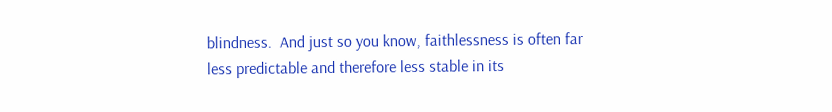blindness.  And just so you know, faithlessness is often far less predictable and therefore less stable in its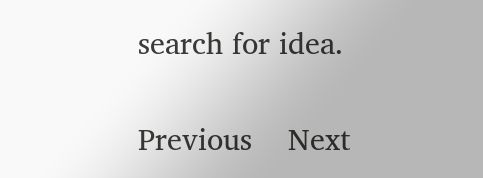search for idea.

Previous    Next